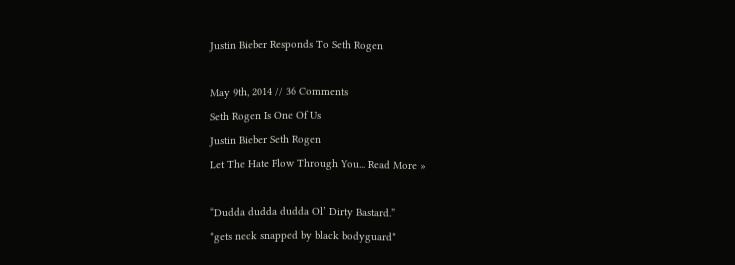Justin Bieber Responds To Seth Rogen

May 9th, 2014 // 36 Comments
Seth Rogen Is One Of Us
Justin Bieber Seth Rogen
Let The Hate Flow Through You... Read More »

“Dudda dudda dudda Ol’ Dirty Bastard.”
*gets neck snapped by black bodyguard*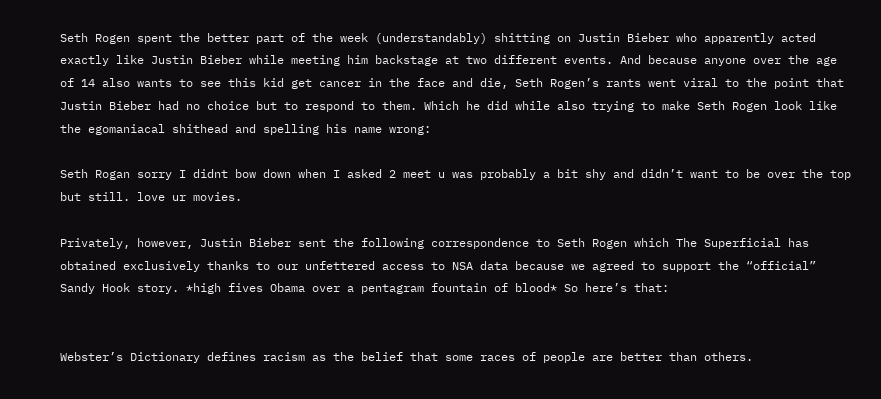Seth Rogen spent the better part of the week (understandably) shitting on Justin Bieber who apparently acted exactly like Justin Bieber while meeting him backstage at two different events. And because anyone over the age of 14 also wants to see this kid get cancer in the face and die, Seth Rogen’s rants went viral to the point that Justin Bieber had no choice but to respond to them. Which he did while also trying to make Seth Rogen look like the egomaniacal shithead and spelling his name wrong:

Seth Rogan sorry I didnt bow down when I asked 2 meet u was probably a bit shy and didn’t want to be over the top but still. love ur movies.

Privately, however, Justin Bieber sent the following correspondence to Seth Rogen which The Superficial has obtained exclusively thanks to our unfettered access to NSA data because we agreed to support the “official” Sandy Hook story. *high fives Obama over a pentagram fountain of blood* So here’s that:


Webster’s Dictionary defines racism as the belief that some races of people are better than others.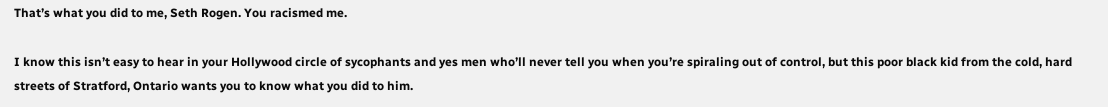That’s what you did to me, Seth Rogen. You racismed me.

I know this isn’t easy to hear in your Hollywood circle of sycophants and yes men who’ll never tell you when you’re spiraling out of control, but this poor black kid from the cold, hard streets of Stratford, Ontario wants you to know what you did to him.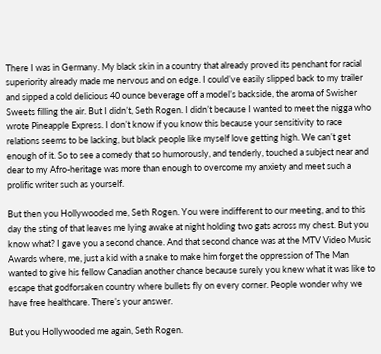There I was in Germany. My black skin in a country that already proved its penchant for racial superiority already made me nervous and on edge. I could’ve easily slipped back to my trailer and sipped a cold delicious 40 ounce beverage off a model’s backside, the aroma of Swisher Sweets filling the air. But I didn’t, Seth Rogen. I didn’t because I wanted to meet the nigga who wrote Pineapple Express. I don’t know if you know this because your sensitivity to race relations seems to be lacking, but black people like myself love getting high. We can’t get enough of it. So to see a comedy that so humorously, and tenderly, touched a subject near and dear to my Afro-heritage was more than enough to overcome my anxiety and meet such a prolific writer such as yourself.

But then you Hollywooded me, Seth Rogen. You were indifferent to our meeting, and to this day the sting of that leaves me lying awake at night holding two gats across my chest. But you know what? I gave you a second chance. And that second chance was at the MTV Video Music Awards where, me, just a kid with a snake to make him forget the oppression of The Man wanted to give his fellow Canadian another chance because surely you knew what it was like to escape that godforsaken country where bullets fly on every corner. People wonder why we have free healthcare. There’s your answer.

But you Hollywooded me again, Seth Rogen.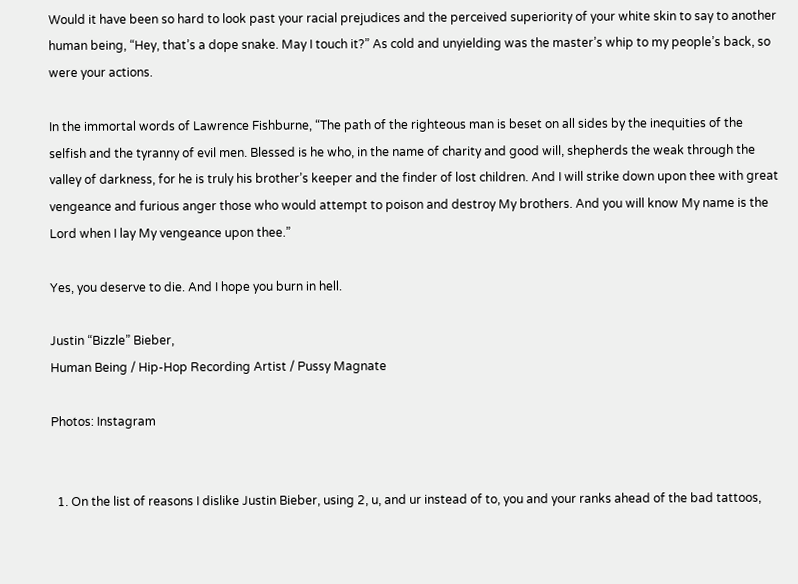Would it have been so hard to look past your racial prejudices and the perceived superiority of your white skin to say to another human being, “Hey, that’s a dope snake. May I touch it?” As cold and unyielding was the master’s whip to my people’s back, so were your actions.

In the immortal words of Lawrence Fishburne, “The path of the righteous man is beset on all sides by the inequities of the selfish and the tyranny of evil men. Blessed is he who, in the name of charity and good will, shepherds the weak through the valley of darkness, for he is truly his brother’s keeper and the finder of lost children. And I will strike down upon thee with great vengeance and furious anger those who would attempt to poison and destroy My brothers. And you will know My name is the Lord when I lay My vengeance upon thee.”

Yes, you deserve to die. And I hope you burn in hell.

Justin “Bizzle” Bieber,
Human Being / Hip-Hop Recording Artist / Pussy Magnate

Photos: Instagram


  1. On the list of reasons I dislike Justin Bieber, using 2, u, and ur instead of to, you and your ranks ahead of the bad tattoos,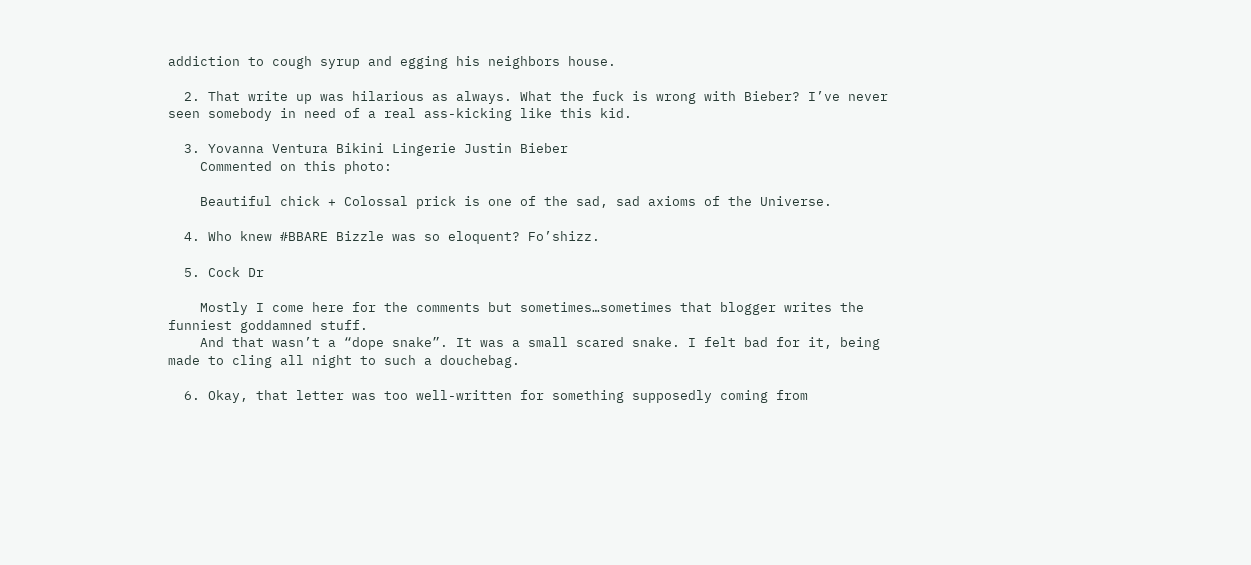addiction to cough syrup and egging his neighbors house.

  2. That write up was hilarious as always. What the fuck is wrong with Bieber? I’ve never seen somebody in need of a real ass-kicking like this kid.

  3. Yovanna Ventura Bikini Lingerie Justin Bieber
    Commented on this photo:

    Beautiful chick + Colossal prick is one of the sad, sad axioms of the Universe.

  4. Who knew #BBARE Bizzle was so eloquent? Fo’shizz.

  5. Cock Dr

    Mostly I come here for the comments but sometimes…sometimes that blogger writes the funniest goddamned stuff.
    And that wasn’t a “dope snake”. It was a small scared snake. I felt bad for it, being made to cling all night to such a douchebag.

  6. Okay, that letter was too well-written for something supposedly coming from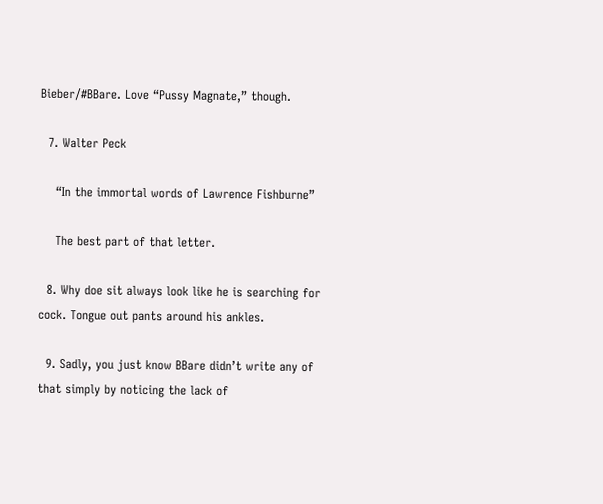Bieber/#BBare. Love “Pussy Magnate,” though.

  7. Walter Peck

    “In the immortal words of Lawrence Fishburne”

    The best part of that letter.

  8. Why doe sit always look like he is searching for cock. Tongue out pants around his ankles.

  9. Sadly, you just know BBare didn’t write any of that simply by noticing the lack of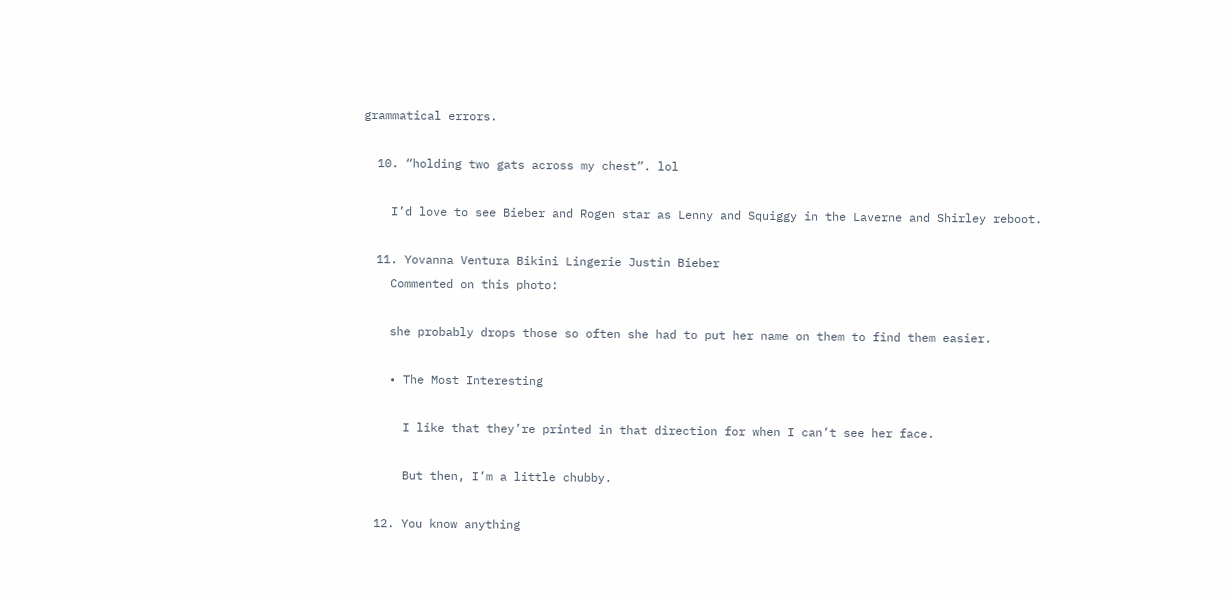grammatical errors.

  10. “holding two gats across my chest”. lol

    I’d love to see Bieber and Rogen star as Lenny and Squiggy in the Laverne and Shirley reboot.

  11. Yovanna Ventura Bikini Lingerie Justin Bieber
    Commented on this photo:

    she probably drops those so often she had to put her name on them to find them easier.

    • The Most Interesting

      I like that they’re printed in that direction for when I can’t see her face.

      But then, I’m a little chubby.

  12. You know anything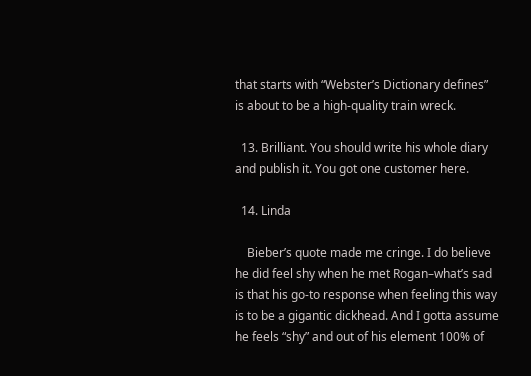that starts with “Webster’s Dictionary defines” is about to be a high-quality train wreck.

  13. Brilliant. You should write his whole diary and publish it. You got one customer here.

  14. Linda

    Bieber’s quote made me cringe. I do believe he did feel shy when he met Rogan–what’s sad is that his go-to response when feeling this way is to be a gigantic dickhead. And I gotta assume he feels “shy” and out of his element 100% of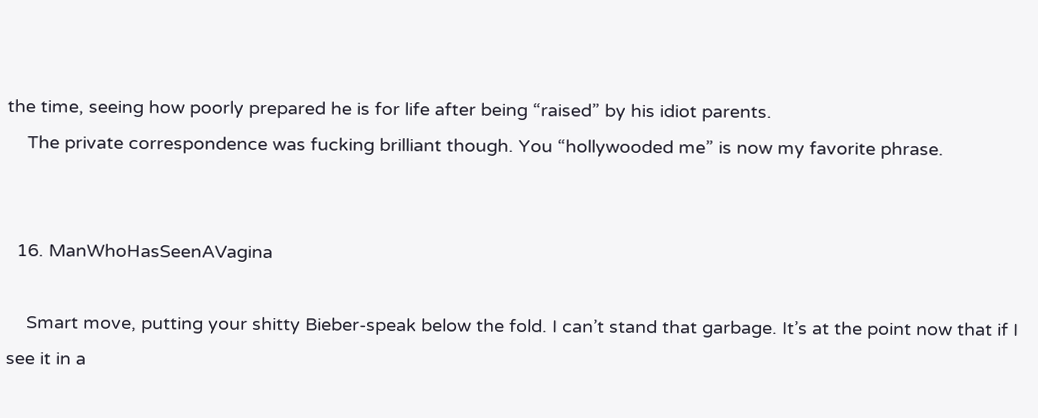the time, seeing how poorly prepared he is for life after being “raised” by his idiot parents.
    The private correspondence was fucking brilliant though. You “hollywooded me” is now my favorite phrase.


  16. ManWhoHasSeenAVagina

    Smart move, putting your shitty Bieber-speak below the fold. I can’t stand that garbage. It’s at the point now that if I see it in a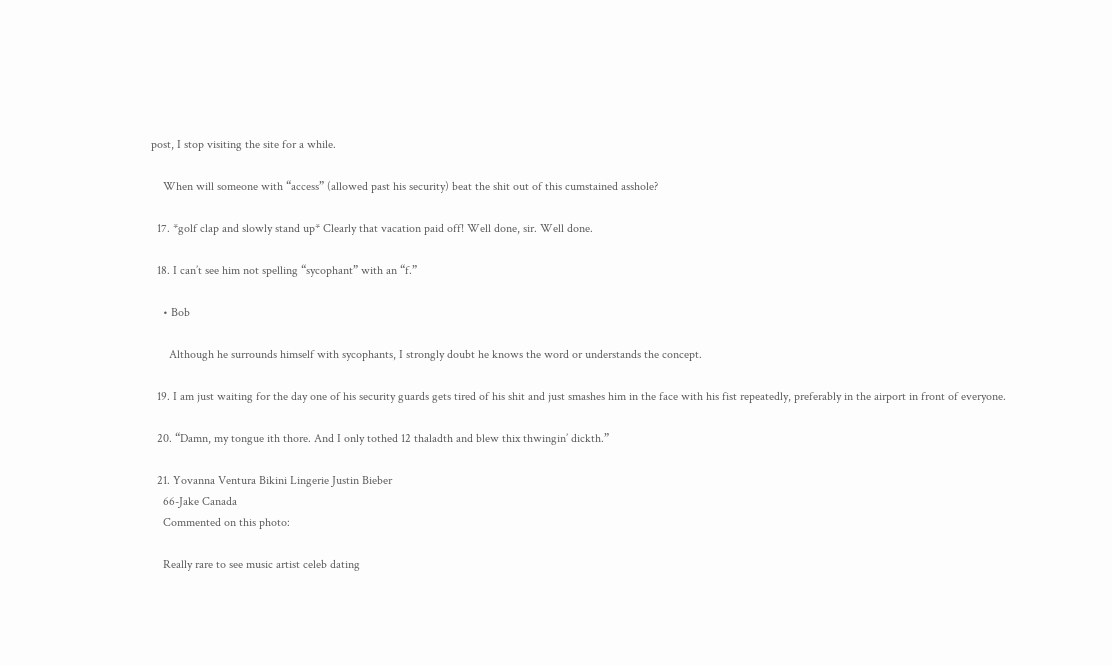post, I stop visiting the site for a while.

    When will someone with “access” (allowed past his security) beat the shit out of this cumstained asshole?

  17. *golf clap and slowly stand up* Clearly that vacation paid off! Well done, sir. Well done.

  18. I can’t see him not spelling “sycophant” with an “f.”

    • Bob

      Although he surrounds himself with sycophants, I strongly doubt he knows the word or understands the concept.

  19. I am just waiting for the day one of his security guards gets tired of his shit and just smashes him in the face with his fist repeatedly, preferably in the airport in front of everyone.

  20. “Damn, my tongue ith thore. And I only tothed 12 thaladth and blew thix thwingin’ dickth.”

  21. Yovanna Ventura Bikini Lingerie Justin Bieber
    66-Jake Canada
    Commented on this photo:

    Really rare to see music artist celeb dating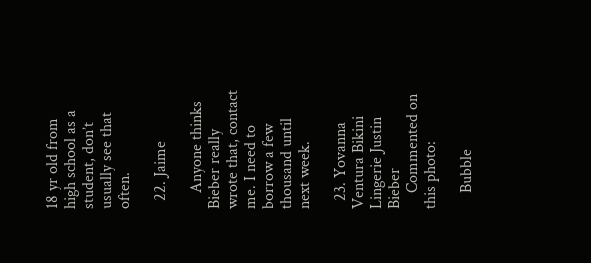18 yr old from high school as a student, don’t usually see that often.

  22. Jaime

    Anyone thinks Bieber really wrote that, contact me. I need to borrow a few thousand until next week.

  23. Yovanna Ventura Bikini Lingerie Justin Bieber
    Commented on this photo:

    Bubble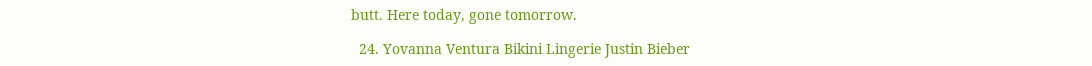butt. Here today, gone tomorrow.

  24. Yovanna Ventura Bikini Lingerie Justin Bieber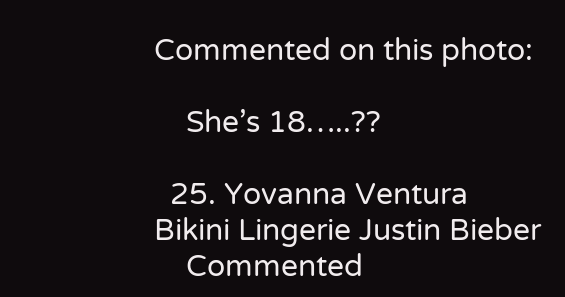Commented on this photo:

    She’s 18…..??

  25. Yovanna Ventura Bikini Lingerie Justin Bieber
    Commented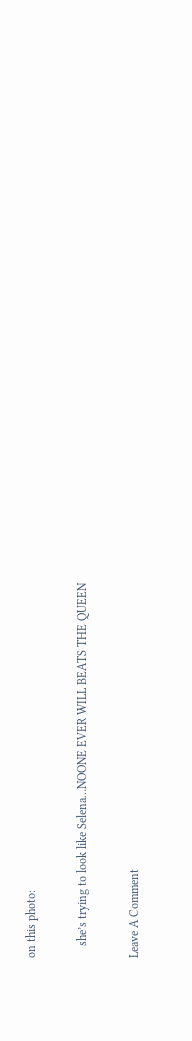on this photo:

    she’s trying to look like Selena…NOONE EVER WILL BEATS THE QUEEN

Leave A Comment